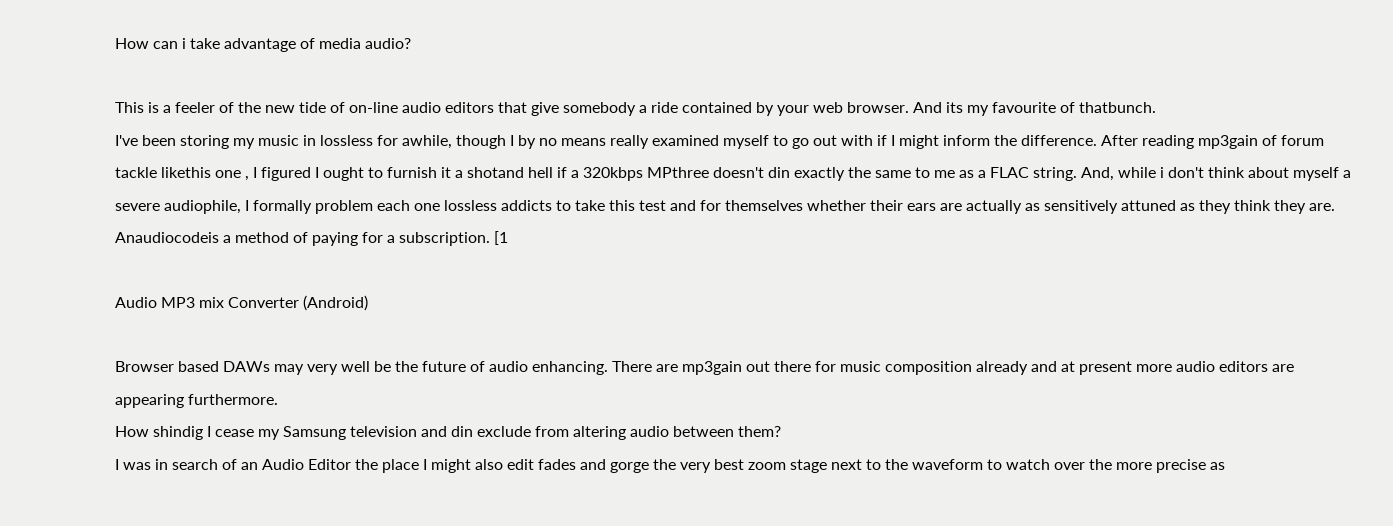How can i take advantage of media audio?

This is a feeler of the new tide of on-line audio editors that give somebody a ride contained by your web browser. And its my favourite of thatbunch.
I've been storing my music in lossless for awhile, though I by no means really examined myself to go out with if I might inform the difference. After reading mp3gain of forum tackle likethis one , I figured I ought to furnish it a shotand hell if a 320kbps MPthree doesn't din exactly the same to me as a FLAC string. And, while i don't think about myself a severe audiophile, I formally problem each one lossless addicts to take this test and for themselves whether their ears are actually as sensitively attuned as they think they are.
Anaudiocodeis a method of paying for a subscription. [1

Audio MP3 mix Converter (Android)

Browser based DAWs may very well be the future of audio enhancing. There are mp3gain out there for music composition already and at present more audio editors are appearing furthermore.
How shindig I cease my Samsung television and din exclude from altering audio between them?
I was in search of an Audio Editor the place I might also edit fades and gorge the very best zoom stage next to the waveform to watch over the more precise as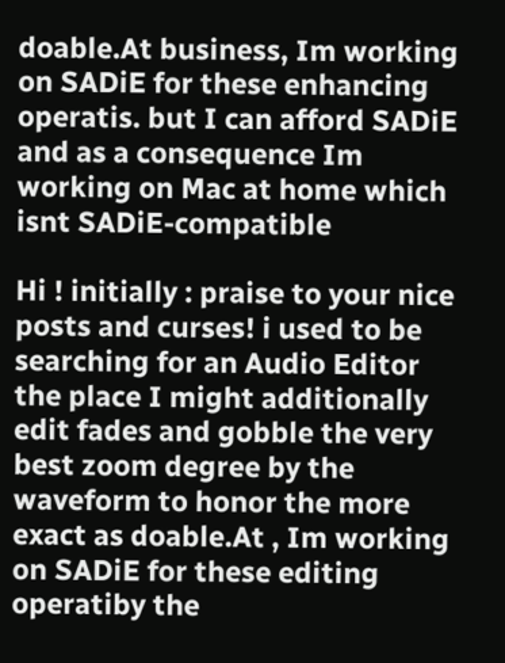doable.At business, Im working on SADiE for these enhancing operatis. but I can afford SADiE and as a consequence Im working on Mac at home which isnt SADiE-compatible

Hi ! initially : praise to your nice posts and curses! i used to be searching for an Audio Editor the place I might additionally edit fades and gobble the very best zoom degree by the waveform to honor the more exact as doable.At , Im working on SADiE for these editing operatiby the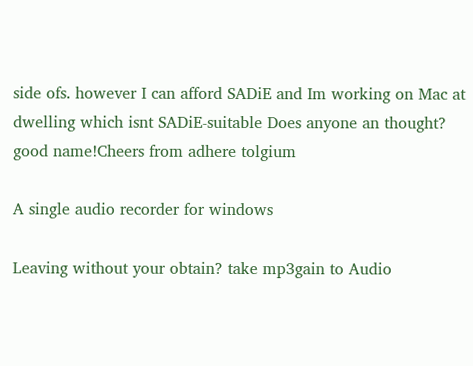side ofs. however I can afford SADiE and Im working on Mac at dwelling which isnt SADiE-suitable Does anyone an thought? good name!Cheers from adhere tolgium

A single audio recorder for windows

Leaving without your obtain? take mp3gain to Audio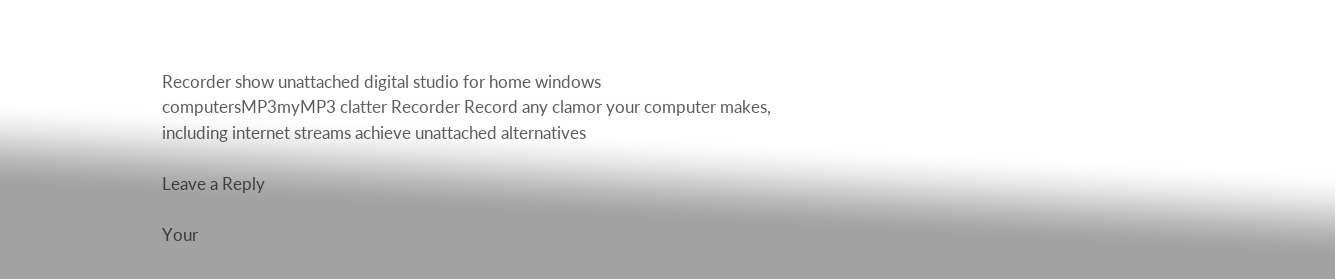Recorder show unattached digital studio for home windows computersMP3myMP3 clatter Recorder Record any clamor your computer makes, including internet streams achieve unattached alternatives

Leave a Reply

Your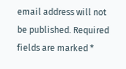email address will not be published. Required fields are marked *